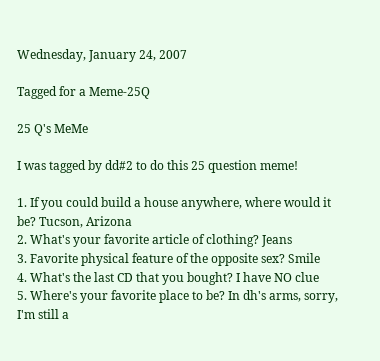Wednesday, January 24, 2007

Tagged for a Meme-25Q

25 Q's MeMe

I was tagged by dd#2 to do this 25 question meme!

1. If you could build a house anywhere, where would it be? Tucson, Arizona
2. What's your favorite article of clothing? Jeans
3. Favorite physical feature of the opposite sex? Smile
4. What's the last CD that you bought? I have NO clue
5. Where's your favorite place to be? In dh's arms, sorry, I'm still a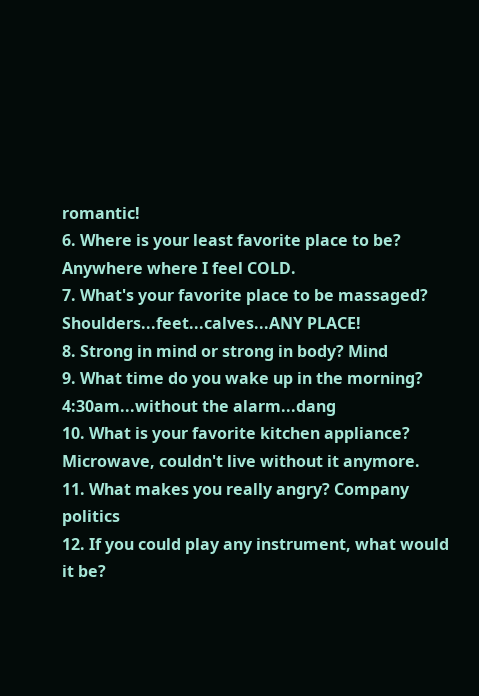romantic!
6. Where is your least favorite place to be? Anywhere where I feel COLD.
7. What's your favorite place to be massaged? Shoulders...feet...calves...ANY PLACE!
8. Strong in mind or strong in body? Mind
9. What time do you wake up in the morning? 4:30am...without the alarm...dang
10. What is your favorite kitchen appliance? Microwave, couldn't live without it anymore.
11. What makes you really angry? Company politics
12. If you could play any instrument, what would it be?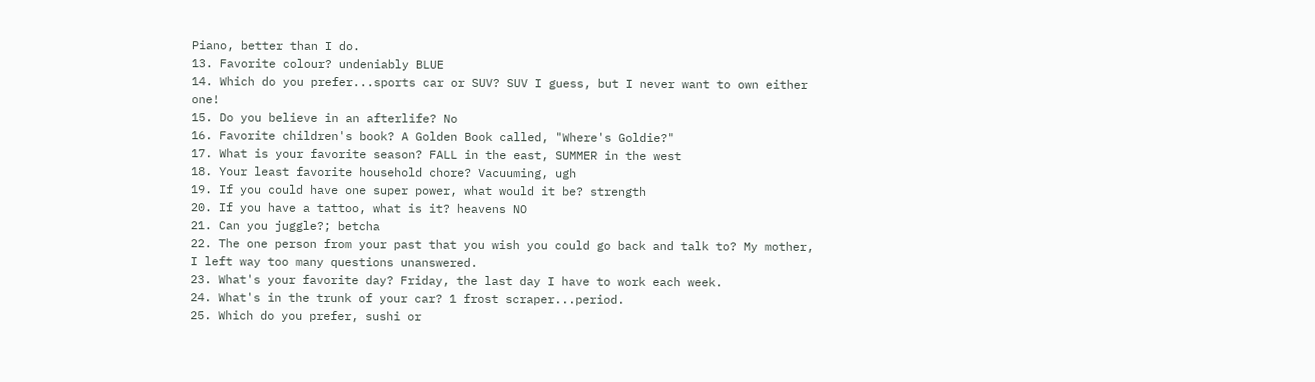Piano, better than I do.
13. Favorite colour? undeniably BLUE
14. Which do you prefer...sports car or SUV? SUV I guess, but I never want to own either one!
15. Do you believe in an afterlife? No
16. Favorite children's book? A Golden Book called, "Where's Goldie?"
17. What is your favorite season? FALL in the east, SUMMER in the west
18. Your least favorite household chore? Vacuuming, ugh
19. If you could have one super power, what would it be? strength
20. If you have a tattoo, what is it? heavens NO
21. Can you juggle?; betcha
22. The one person from your past that you wish you could go back and talk to? My mother, I left way too many questions unanswered.
23. What's your favorite day? Friday, the last day I have to work each week.
24. What's in the trunk of your car? 1 frost scraper...period.
25. Which do you prefer, sushi or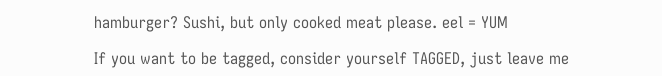hamburger? Sushi, but only cooked meat please. eel = YUM

If you want to be tagged, consider yourself TAGGED, just leave me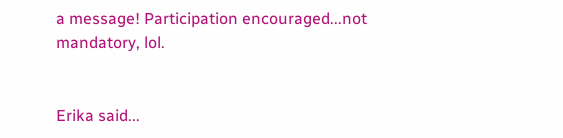a message! Participation encouraged...not mandatory, lol.


Erika said...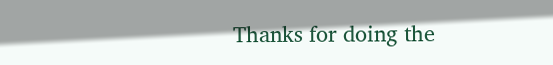Thanks for doing the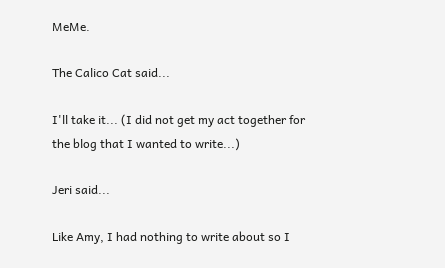MeMe.

The Calico Cat said...

I'll take it... (I did not get my act together for the blog that I wanted to write...)

Jeri said...

Like Amy, I had nothing to write about so I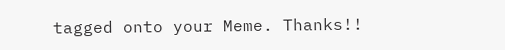tagged onto your Meme. Thanks!!